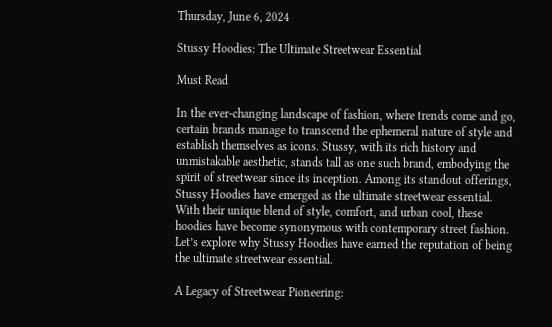Thursday, June 6, 2024

Stussy Hoodies: The Ultimate Streetwear Essential

Must Read

In the ever-changing landscape of fashion, where trends come and go, certain brands manage to transcend the ephemeral nature of style and establish themselves as icons. Stussy, with its rich history and unmistakable aesthetic, stands tall as one such brand, embodying the spirit of streetwear since its inception. Among its standout offerings, Stussy Hoodies have emerged as the ultimate streetwear essential. With their unique blend of style, comfort, and urban cool, these hoodies have become synonymous with contemporary street fashion. Let’s explore why Stussy Hoodies have earned the reputation of being the ultimate streetwear essential.

A Legacy of Streetwear Pioneering: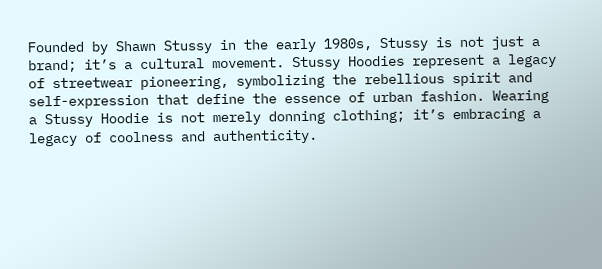Founded by Shawn Stussy in the early 1980s, Stussy is not just a brand; it’s a cultural movement. Stussy Hoodies represent a legacy of streetwear pioneering, symbolizing the rebellious spirit and self-expression that define the essence of urban fashion. Wearing a Stussy Hoodie is not merely donning clothing; it’s embracing a legacy of coolness and authenticity.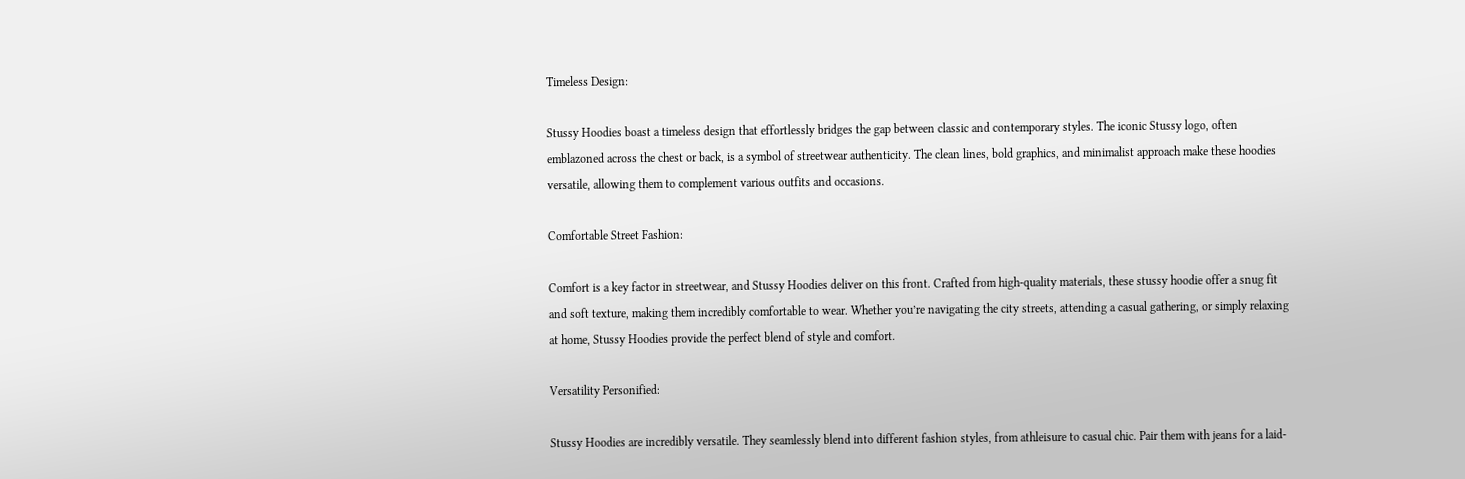Timeless Design:

Stussy Hoodies boast a timeless design that effortlessly bridges the gap between classic and contemporary styles. The iconic Stussy logo, often emblazoned across the chest or back, is a symbol of streetwear authenticity. The clean lines, bold graphics, and minimalist approach make these hoodies versatile, allowing them to complement various outfits and occasions.

Comfortable Street Fashion:

Comfort is a key factor in streetwear, and Stussy Hoodies deliver on this front. Crafted from high-quality materials, these stussy hoodie offer a snug fit and soft texture, making them incredibly comfortable to wear. Whether you’re navigating the city streets, attending a casual gathering, or simply relaxing at home, Stussy Hoodies provide the perfect blend of style and comfort.

Versatility Personified:

Stussy Hoodies are incredibly versatile. They seamlessly blend into different fashion styles, from athleisure to casual chic. Pair them with jeans for a laid-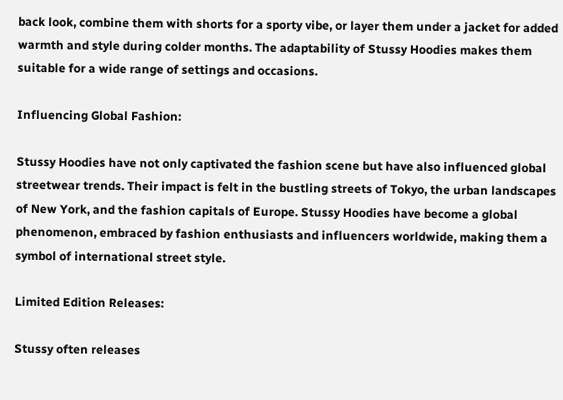back look, combine them with shorts for a sporty vibe, or layer them under a jacket for added warmth and style during colder months. The adaptability of Stussy Hoodies makes them suitable for a wide range of settings and occasions.

Influencing Global Fashion:

Stussy Hoodies have not only captivated the fashion scene but have also influenced global streetwear trends. Their impact is felt in the bustling streets of Tokyo, the urban landscapes of New York, and the fashion capitals of Europe. Stussy Hoodies have become a global phenomenon, embraced by fashion enthusiasts and influencers worldwide, making them a symbol of international street style.

Limited Edition Releases:

Stussy often releases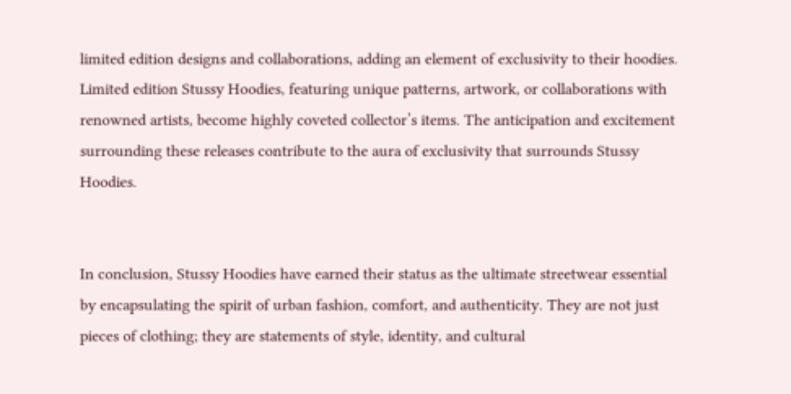limited edition designs and collaborations, adding an element of exclusivity to their hoodies. Limited edition Stussy Hoodies, featuring unique patterns, artwork, or collaborations with renowned artists, become highly coveted collector’s items. The anticipation and excitement surrounding these releases contribute to the aura of exclusivity that surrounds Stussy Hoodies.


In conclusion, Stussy Hoodies have earned their status as the ultimate streetwear essential by encapsulating the spirit of urban fashion, comfort, and authenticity. They are not just pieces of clothing; they are statements of style, identity, and cultural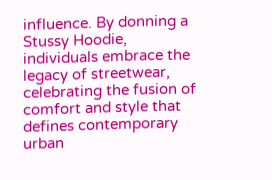influence. By donning a Stussy Hoodie, individuals embrace the legacy of streetwear, celebrating the fusion of comfort and style that defines contemporary urban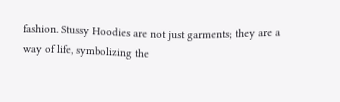fashion. Stussy Hoodies are not just garments; they are a way of life, symbolizing the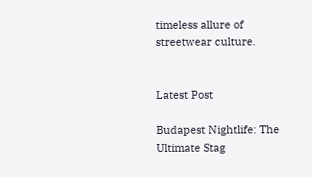timeless allure of streetwear culture.


Latest Post

Budapest Nightlife: The Ultimate Stag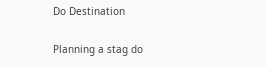Do Destination

Planning a stag do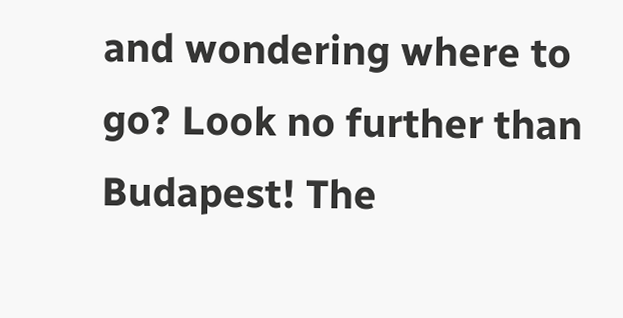and wondering where to go? Look no further than Budapest! The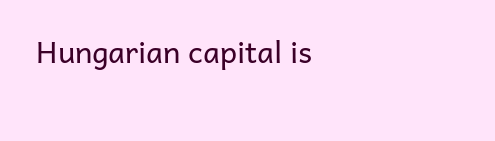Hungarian capital is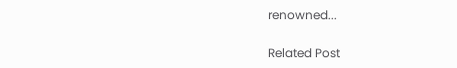renowned...

Related Post